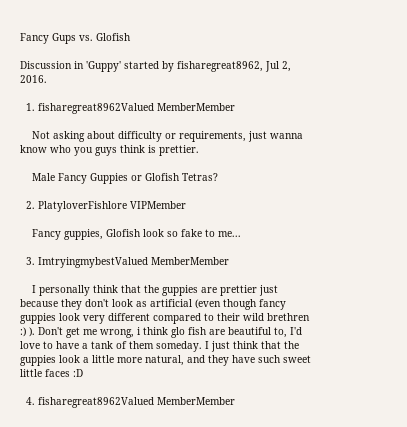Fancy Gups vs. Glofish

Discussion in 'Guppy' started by fisharegreat8962, Jul 2, 2016.

  1. fisharegreat8962Valued MemberMember

    Not asking about difficulty or requirements, just wanna know who you guys think is prettier.

    Male Fancy Guppies or Glofish Tetras?

  2. PlatyloverFishlore VIPMember

    Fancy guppies, Glofish look so fake to me...

  3. ImtryingmybestValued MemberMember

    I personally think that the guppies are prettier just because they don't look as artificial (even though fancy guppies look very different compared to their wild brethren :) ). Don't get me wrong, i think glo fish are beautiful to, I'd love to have a tank of them someday. I just think that the guppies look a little more natural, and they have such sweet little faces :D

  4. fisharegreat8962Valued MemberMember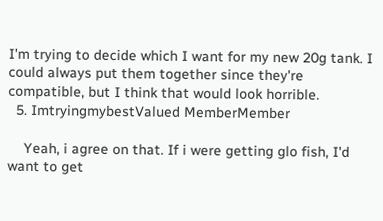I'm trying to decide which I want for my new 20g tank. I could always put them together since they're compatible, but I think that would look horrible.
  5. ImtryingmybestValued MemberMember

    Yeah, i agree on that. If i were getting glo fish, I'd want to get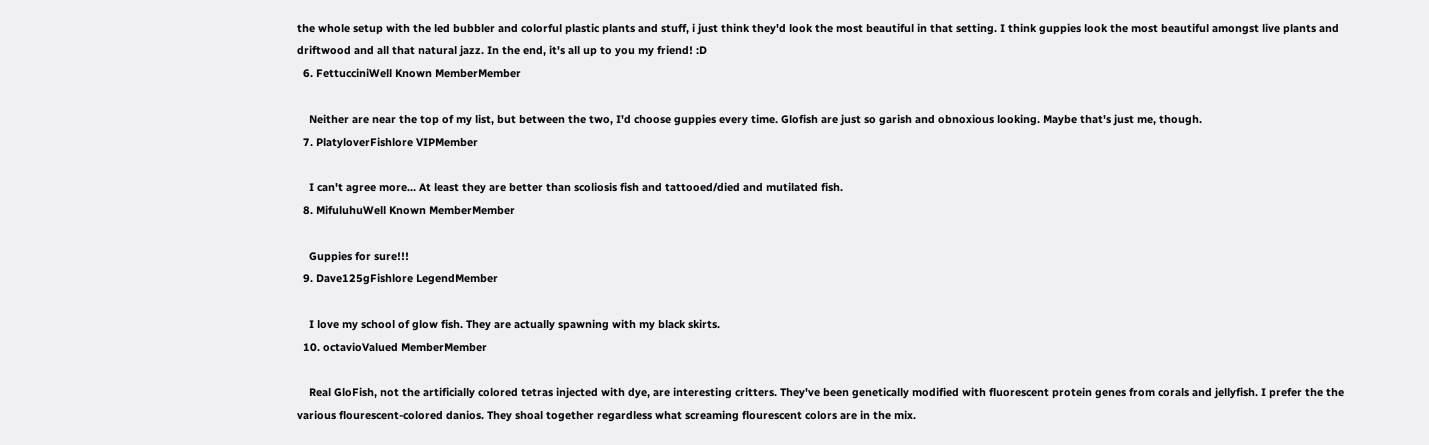the whole setup with the led bubbler and colorful plastic plants and stuff, i just think they'd look the most beautiful in that setting. I think guppies look the most beautiful amongst live plants and driftwood and all that natural jazz. In the end, it's all up to you my friend! :D
  6. FettucciniWell Known MemberMember

    Neither are near the top of my list, but between the two, I'd choose guppies every time. Glofish are just so garish and obnoxious looking. Maybe that's just me, though.
  7. PlatyloverFishlore VIPMember

    I can't agree more... At least they are better than scoliosis fish and tattooed/died and mutilated fish.
  8. MifuluhuWell Known MemberMember

    Guppies for sure!!!
  9. Dave125gFishlore LegendMember

    I love my school of glow fish. They are actually spawning with my black skirts.
  10. octavioValued MemberMember

    Real GloFish, not the artificially colored tetras injected with dye, are interesting critters. They've been genetically modified with fluorescent protein genes from corals and jellyfish. I prefer the the various flourescent-colored danios. They shoal together regardless what screaming flourescent colors are in the mix.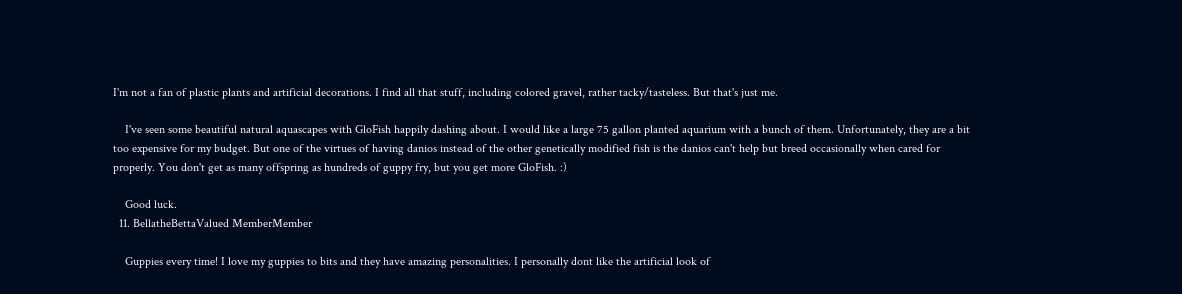I'm not a fan of plastic plants and artificial decorations. I find all that stuff, including colored gravel, rather tacky/tasteless. But that's just me.

    I've seen some beautiful natural aquascapes with GloFish happily dashing about. I would like a large 75 gallon planted aquarium with a bunch of them. Unfortunately, they are a bit too expensive for my budget. But one of the virtues of having danios instead of the other genetically modified fish is the danios can't help but breed occasionally when cared for properly. You don't get as many offspring as hundreds of guppy fry, but you get more GloFish. :)

    Good luck.
  11. BellatheBettaValued MemberMember

    Guppies every time! I love my guppies to bits and they have amazing personalities. I personally dont like the artificial look of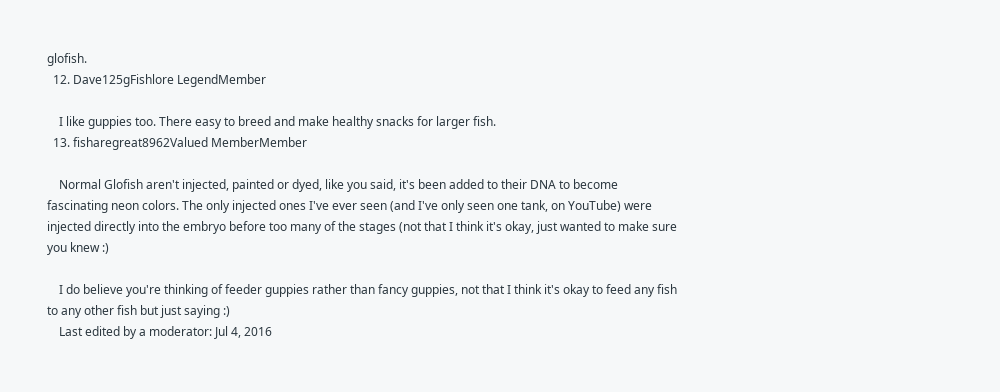glofish.
  12. Dave125gFishlore LegendMember

    I like guppies too. There easy to breed and make healthy snacks for larger fish.
  13. fisharegreat8962Valued MemberMember

    Normal Glofish aren't injected, painted or dyed, like you said, it's been added to their DNA to become fascinating neon colors. The only injected ones I've ever seen (and I've only seen one tank, on YouTube) were injected directly into the embryo before too many of the stages (not that I think it's okay, just wanted to make sure you knew :)

    I do believe you're thinking of feeder guppies rather than fancy guppies, not that I think it's okay to feed any fish to any other fish but just saying :)
    Last edited by a moderator: Jul 4, 2016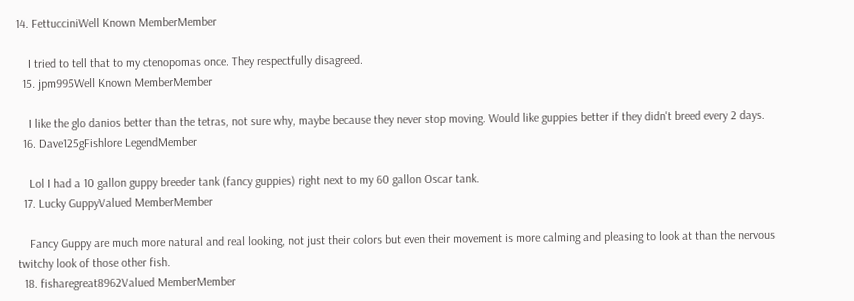14. FettucciniWell Known MemberMember

    I tried to tell that to my ctenopomas once. They respectfully disagreed.
  15. jpm995Well Known MemberMember

    I like the glo danios better than the tetras, not sure why, maybe because they never stop moving. Would like guppies better if they didn't breed every 2 days.
  16. Dave125gFishlore LegendMember

    Lol I had a 10 gallon guppy breeder tank (fancy guppies) right next to my 60 gallon Oscar tank.
  17. Lucky GuppyValued MemberMember

    Fancy Guppy are much more natural and real looking, not just their colors but even their movement is more calming and pleasing to look at than the nervous twitchy look of those other fish.
  18. fisharegreat8962Valued MemberMember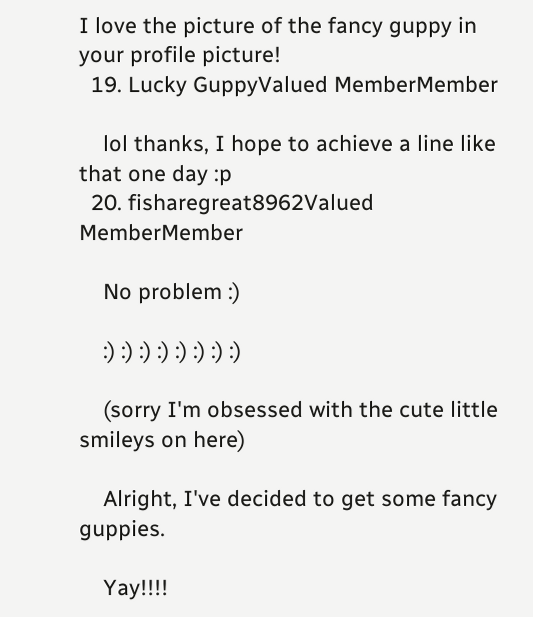I love the picture of the fancy guppy in your profile picture!
  19. Lucky GuppyValued MemberMember

    lol thanks, I hope to achieve a line like that one day :p
  20. fisharegreat8962Valued MemberMember

    No problem :)

    :) :) :) :) :) :) :) :)

    (sorry I'm obsessed with the cute little smileys on here)

    Alright, I've decided to get some fancy guppies.

    Yay!!!!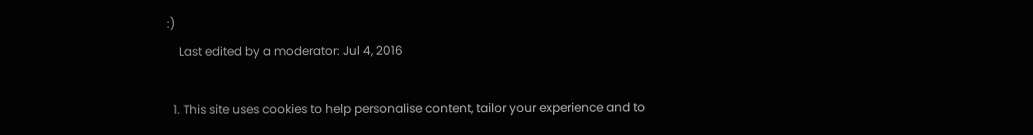:)
    Last edited by a moderator: Jul 4, 2016

  1. This site uses cookies to help personalise content, tailor your experience and to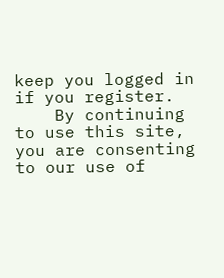keep you logged in if you register.
    By continuing to use this site, you are consenting to our use of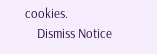cookies.
    Dismiss Notice